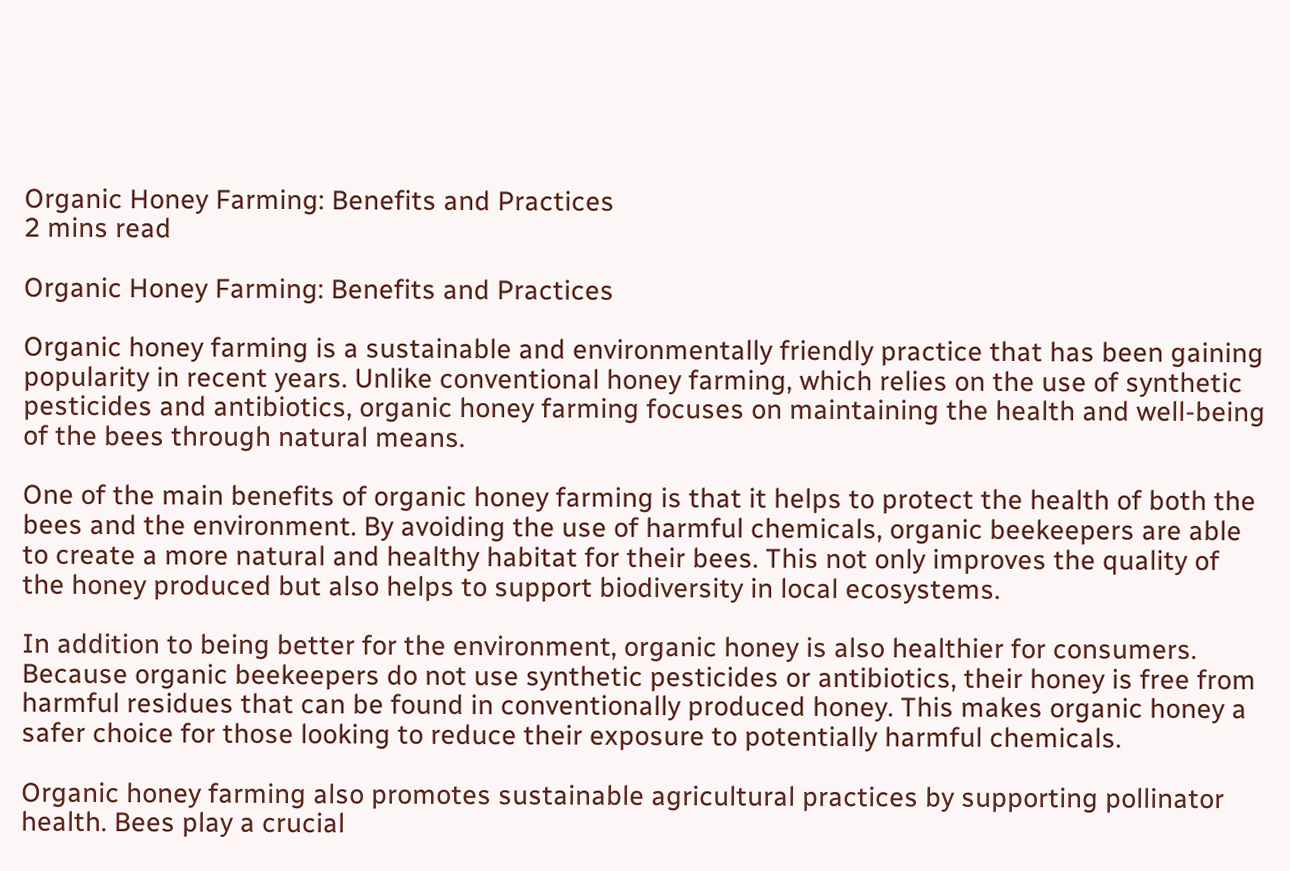Organic Honey Farming: Benefits and Practices
2 mins read

Organic Honey Farming: Benefits and Practices

Organic honey farming is a sustainable and environmentally friendly practice that has been gaining popularity in recent years. Unlike conventional honey farming, which relies on the use of synthetic pesticides and antibiotics, organic honey farming focuses on maintaining the health and well-being of the bees through natural means.

One of the main benefits of organic honey farming is that it helps to protect the health of both the bees and the environment. By avoiding the use of harmful chemicals, organic beekeepers are able to create a more natural and healthy habitat for their bees. This not only improves the quality of the honey produced but also helps to support biodiversity in local ecosystems.

In addition to being better for the environment, organic honey is also healthier for consumers. Because organic beekeepers do not use synthetic pesticides or antibiotics, their honey is free from harmful residues that can be found in conventionally produced honey. This makes organic honey a safer choice for those looking to reduce their exposure to potentially harmful chemicals.

Organic honey farming also promotes sustainable agricultural practices by supporting pollinator health. Bees play a crucial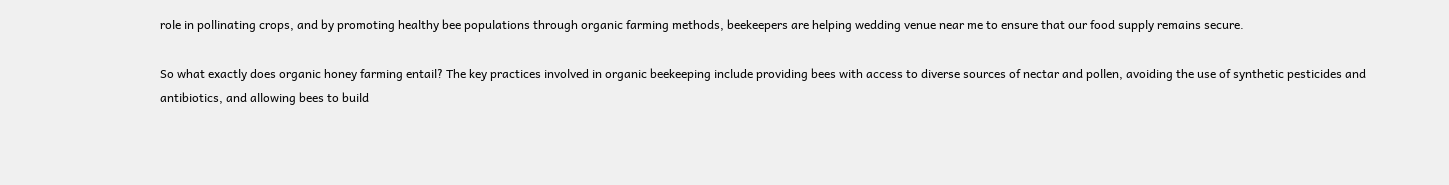role in pollinating crops, and by promoting healthy bee populations through organic farming methods, beekeepers are helping wedding venue near me to ensure that our food supply remains secure.

So what exactly does organic honey farming entail? The key practices involved in organic beekeeping include providing bees with access to diverse sources of nectar and pollen, avoiding the use of synthetic pesticides and antibiotics, and allowing bees to build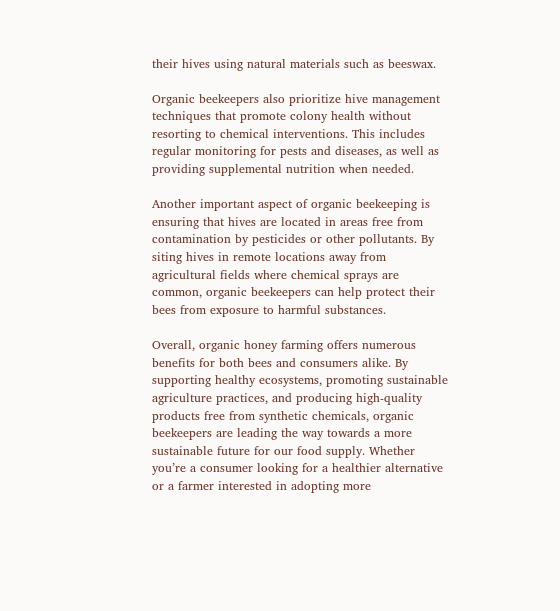their hives using natural materials such as beeswax.

Organic beekeepers also prioritize hive management techniques that promote colony health without resorting to chemical interventions. This includes regular monitoring for pests and diseases, as well as providing supplemental nutrition when needed.

Another important aspect of organic beekeeping is ensuring that hives are located in areas free from contamination by pesticides or other pollutants. By siting hives in remote locations away from agricultural fields where chemical sprays are common, organic beekeepers can help protect their bees from exposure to harmful substances.

Overall, organic honey farming offers numerous benefits for both bees and consumers alike. By supporting healthy ecosystems, promoting sustainable agriculture practices, and producing high-quality products free from synthetic chemicals, organic beekeepers are leading the way towards a more sustainable future for our food supply. Whether you’re a consumer looking for a healthier alternative or a farmer interested in adopting more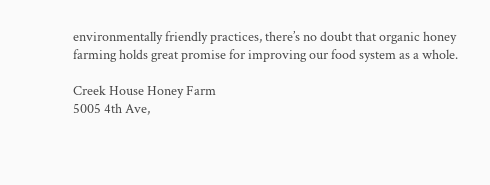environmentally friendly practices, there’s no doubt that organic honey farming holds great promise for improving our food system as a whole.

Creek House Honey Farm
5005 4th Ave,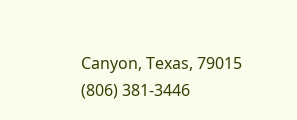Canyon, Texas, 79015
(806) 381-3446